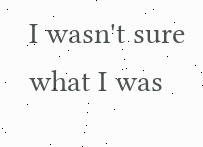I wasn't sure what I was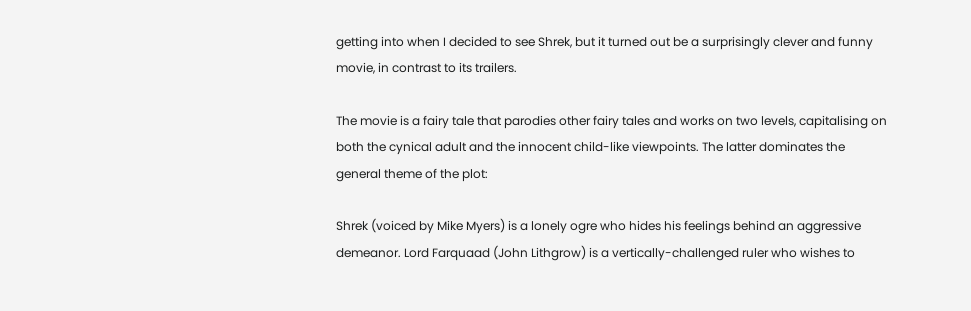getting into when I decided to see Shrek, but it turned out be a surprisingly clever and funny movie, in contrast to its trailers.

The movie is a fairy tale that parodies other fairy tales and works on two levels, capitalising on both the cynical adult and the innocent child-like viewpoints. The latter dominates the general theme of the plot:

Shrek (voiced by Mike Myers) is a lonely ogre who hides his feelings behind an aggressive demeanor. Lord Farquaad (John Lithgrow) is a vertically-challenged ruler who wishes to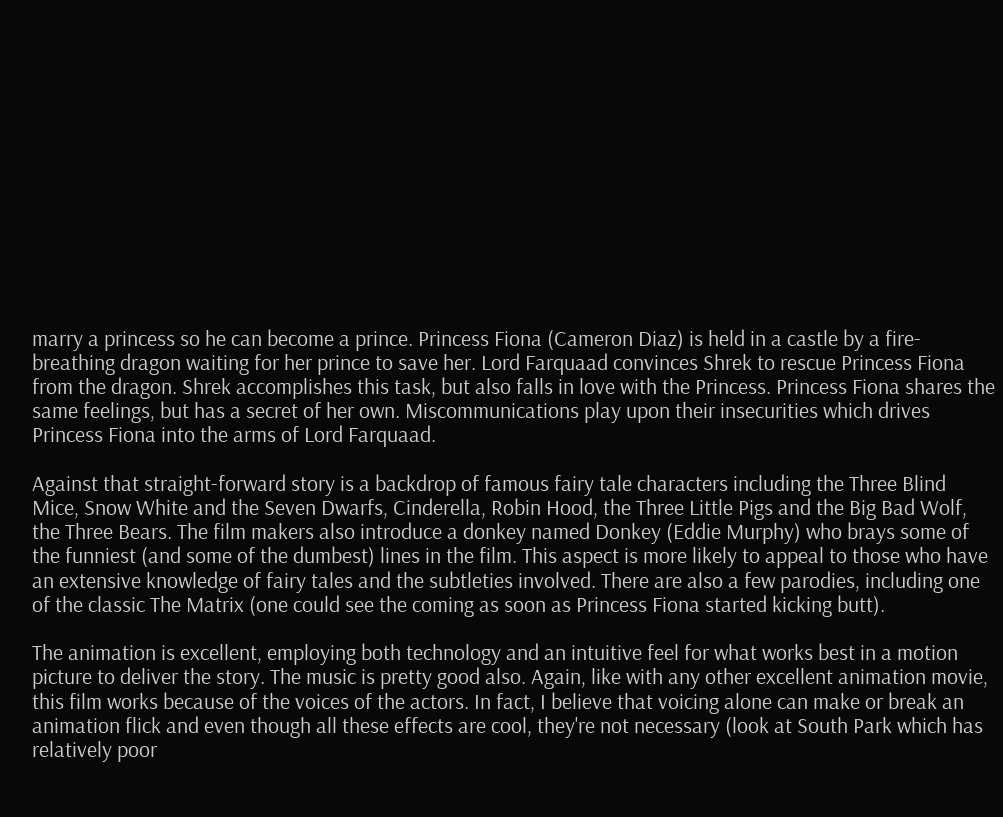marry a princess so he can become a prince. Princess Fiona (Cameron Diaz) is held in a castle by a fire-breathing dragon waiting for her prince to save her. Lord Farquaad convinces Shrek to rescue Princess Fiona from the dragon. Shrek accomplishes this task, but also falls in love with the Princess. Princess Fiona shares the same feelings, but has a secret of her own. Miscommunications play upon their insecurities which drives Princess Fiona into the arms of Lord Farquaad.

Against that straight-forward story is a backdrop of famous fairy tale characters including the Three Blind Mice, Snow White and the Seven Dwarfs, Cinderella, Robin Hood, the Three Little Pigs and the Big Bad Wolf, the Three Bears. The film makers also introduce a donkey named Donkey (Eddie Murphy) who brays some of the funniest (and some of the dumbest) lines in the film. This aspect is more likely to appeal to those who have an extensive knowledge of fairy tales and the subtleties involved. There are also a few parodies, including one of the classic The Matrix (one could see the coming as soon as Princess Fiona started kicking butt).

The animation is excellent, employing both technology and an intuitive feel for what works best in a motion picture to deliver the story. The music is pretty good also. Again, like with any other excellent animation movie, this film works because of the voices of the actors. In fact, I believe that voicing alone can make or break an animation flick and even though all these effects are cool, they're not necessary (look at South Park which has relatively poor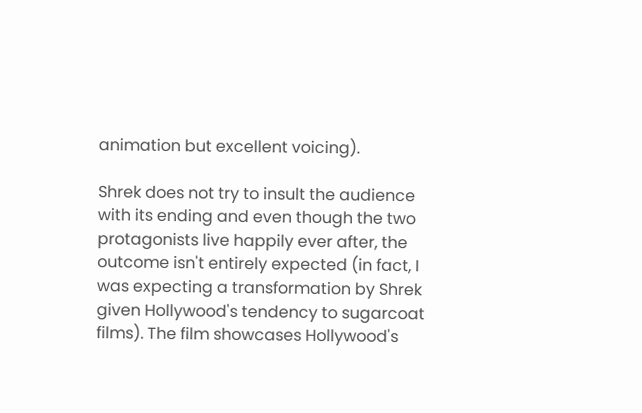animation but excellent voicing).

Shrek does not try to insult the audience with its ending and even though the two protagonists live happily ever after, the outcome isn't entirely expected (in fact, I was expecting a transformation by Shrek given Hollywood's tendency to sugarcoat films). The film showcases Hollywood's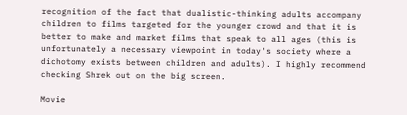recognition of the fact that dualistic-thinking adults accompany children to films targeted for the younger crowd and that it is better to make and market films that speak to all ages (this is unfortunately a necessary viewpoint in today's society where a dichotomy exists between children and adults). I highly recommend checking Shrek out on the big screen.

Movie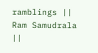ramblings || Ram Samudrala ||